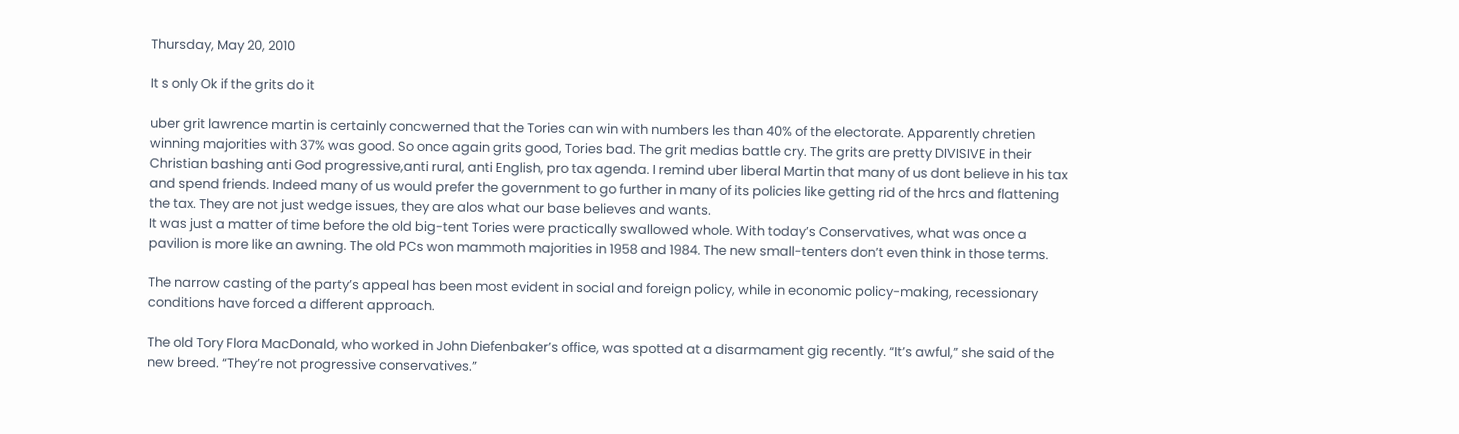Thursday, May 20, 2010

It s only Ok if the grits do it

uber grit lawrence martin is certainly concwerned that the Tories can win with numbers les than 40% of the electorate. Apparently chretien winning majorities with 37% was good. So once again grits good, Tories bad. The grit medias battle cry. The grits are pretty DIVISIVE in their Christian bashing anti God progressive,anti rural, anti English, pro tax agenda. I remind uber liberal Martin that many of us dont believe in his tax and spend friends. Indeed many of us would prefer the government to go further in many of its policies like getting rid of the hrcs and flattening the tax. They are not just wedge issues, they are alos what our base believes and wants.
It was just a matter of time before the old big-tent Tories were practically swallowed whole. With today’s Conservatives, what was once a pavilion is more like an awning. The old PCs won mammoth majorities in 1958 and 1984. The new small-tenters don’t even think in those terms.

The narrow casting of the party’s appeal has been most evident in social and foreign policy, while in economic policy-making, recessionary conditions have forced a different approach.

The old Tory Flora MacDonald, who worked in John Diefenbaker’s office, was spotted at a disarmament gig recently. “It’s awful,” she said of the new breed. “They’re not progressive conservatives.”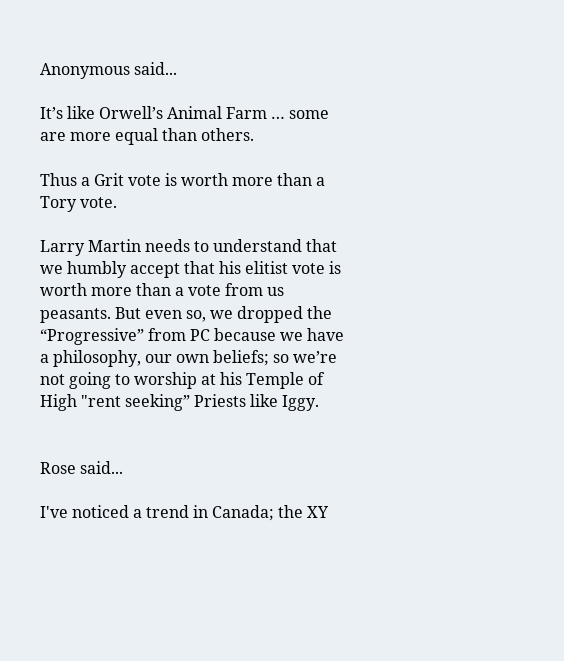Anonymous said...

It’s like Orwell’s Animal Farm … some are more equal than others.

Thus a Grit vote is worth more than a Tory vote.

Larry Martin needs to understand that we humbly accept that his elitist vote is worth more than a vote from us peasants. But even so, we dropped the “Progressive” from PC because we have a philosophy, our own beliefs; so we’re not going to worship at his Temple of High "rent seeking” Priests like Iggy.


Rose said...

I've noticed a trend in Canada; the XY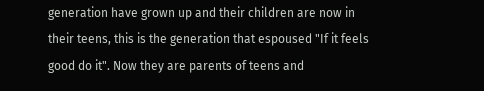generation have grown up and their children are now in their teens, this is the generation that espoused "If it feels good do it". Now they are parents of teens and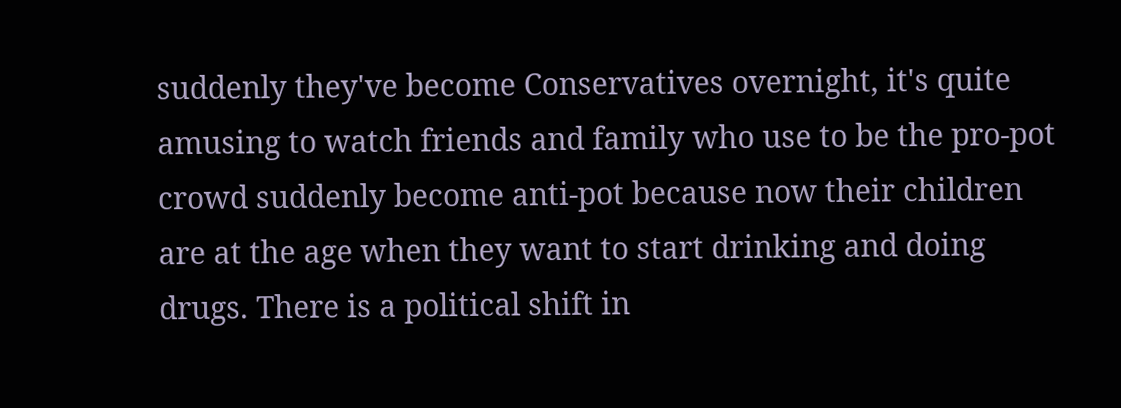suddenly they've become Conservatives overnight, it's quite amusing to watch friends and family who use to be the pro-pot crowd suddenly become anti-pot because now their children are at the age when they want to start drinking and doing drugs. There is a political shift in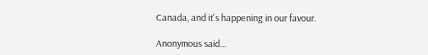Canada, and it's happening in our favour.

Anonymous said...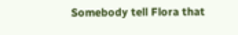Somebody tell Flora that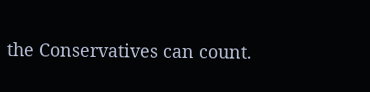the Conservatives can count.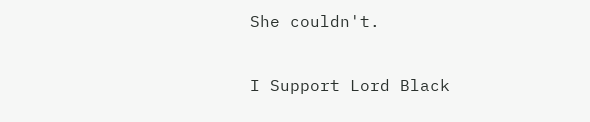She couldn't.

I Support Lord Black